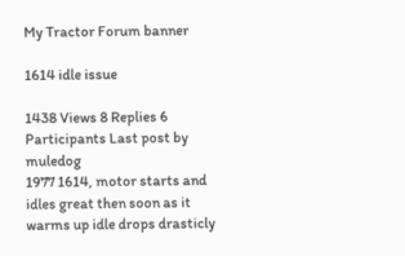My Tractor Forum banner

1614 idle issue

1438 Views 8 Replies 6 Participants Last post by  muledog
1977 1614, motor starts and idles great then soon as it warms up idle drops drasticly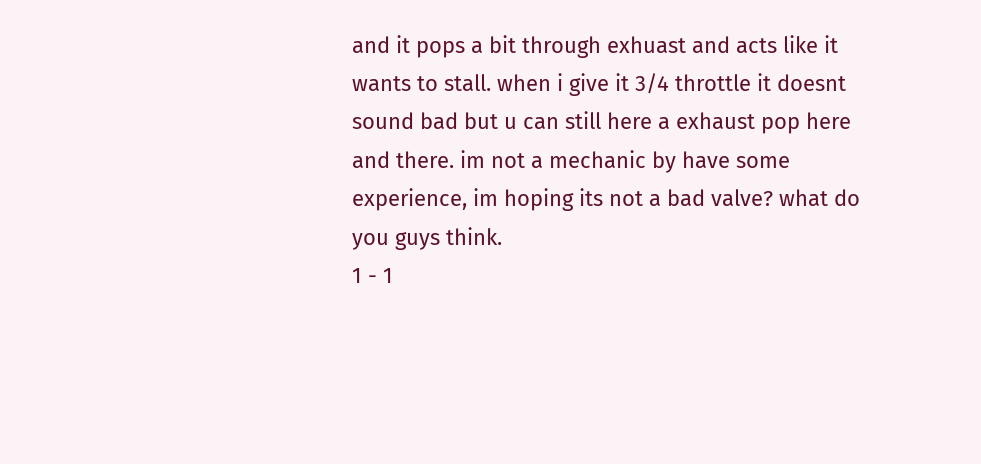and it pops a bit through exhuast and acts like it wants to stall. when i give it 3/4 throttle it doesnt sound bad but u can still here a exhaust pop here and there. im not a mechanic by have some experience, im hoping its not a bad valve? what do you guys think.
1 - 1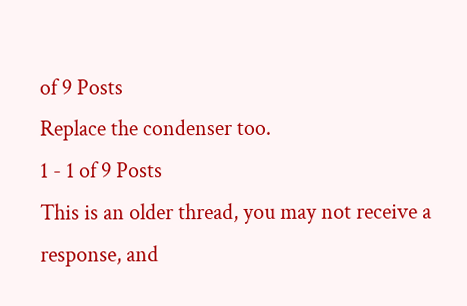of 9 Posts
Replace the condenser too.
1 - 1 of 9 Posts
This is an older thread, you may not receive a response, and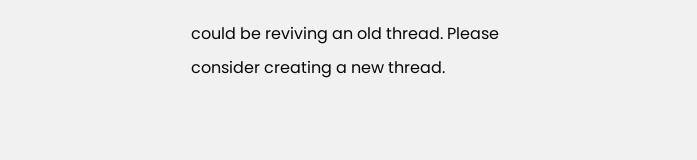could be reviving an old thread. Please consider creating a new thread.